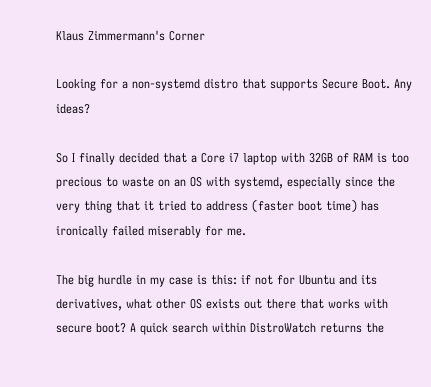Klaus Zimmermann's Corner

Looking for a non-systemd distro that supports Secure Boot. Any ideas?

So I finally decided that a Core i7 laptop with 32GB of RAM is too precious to waste on an OS with systemd, especially since the very thing that it tried to address (faster boot time) has ironically failed miserably for me.

The big hurdle in my case is this: if not for Ubuntu and its derivatives, what other OS exists out there that works with secure boot? A quick search within DistroWatch returns the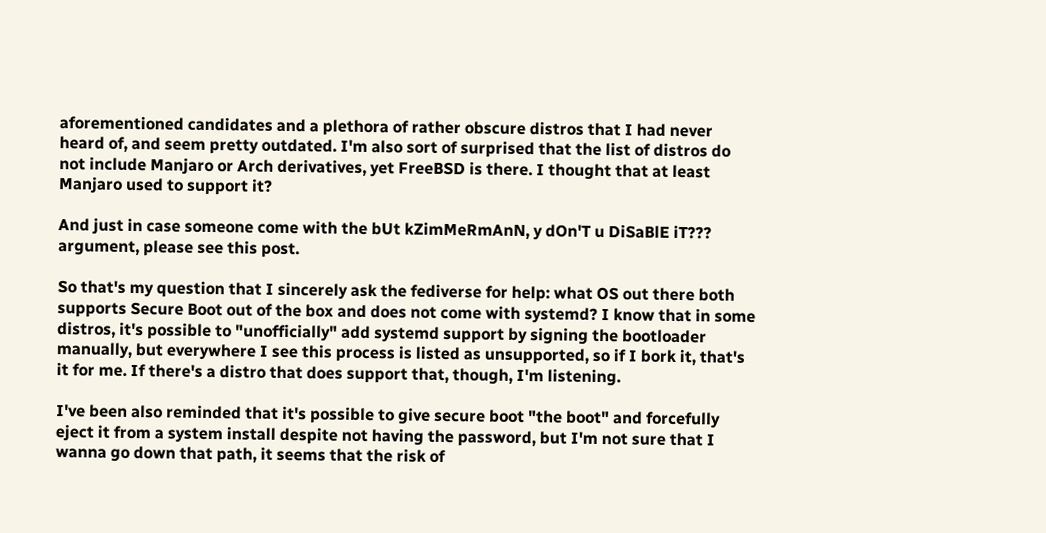aforementioned candidates and a plethora of rather obscure distros that I had never heard of, and seem pretty outdated. I'm also sort of surprised that the list of distros do not include Manjaro or Arch derivatives, yet FreeBSD is there. I thought that at least Manjaro used to support it?

And just in case someone come with the bUt kZimMeRmAnN, y dOn'T u DiSaBlE iT??? argument, please see this post.

So that's my question that I sincerely ask the fediverse for help: what OS out there both supports Secure Boot out of the box and does not come with systemd? I know that in some distros, it's possible to "unofficially" add systemd support by signing the bootloader manually, but everywhere I see this process is listed as unsupported, so if I bork it, that's it for me. If there's a distro that does support that, though, I'm listening.

I've been also reminded that it's possible to give secure boot "the boot" and forcefully eject it from a system install despite not having the password, but I'm not sure that I wanna go down that path, it seems that the risk of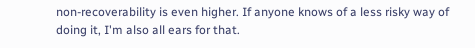non-recoverability is even higher. If anyone knows of a less risky way of doing it, I'm also all ears for that.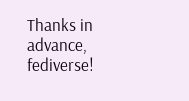Thanks in advance, fediverse!